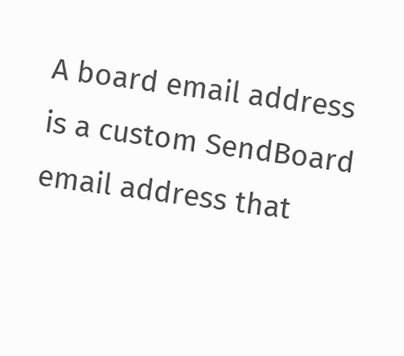A board email address is a custom SendBoard email address that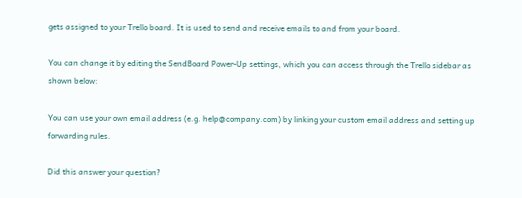gets assigned to your Trello board. It is used to send and receive emails to and from your board.

You can change it by editing the SendBoard Power-Up settings, which you can access through the Trello sidebar as shown below:

You can use your own email address (e.g. help@company.com) by linking your custom email address and setting up forwarding rules.

Did this answer your question?